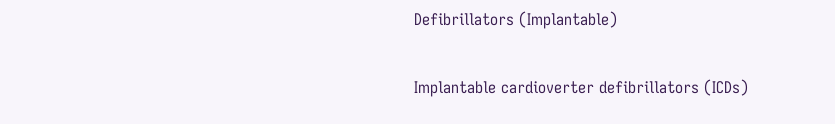Defibrillators (Implantable)

Implantable cardioverter defibrillators (ICDs)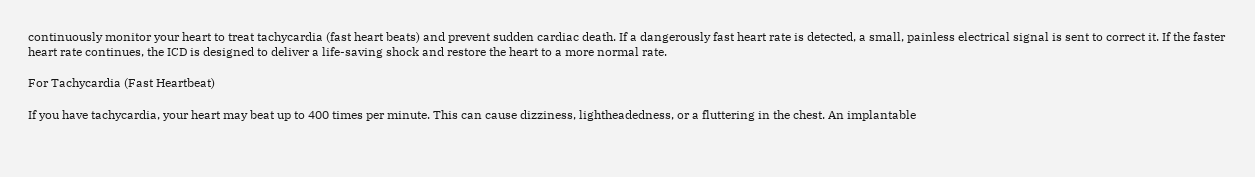continuously monitor your heart to treat tachycardia (fast heart beats) and prevent sudden cardiac death. If a dangerously fast heart rate is detected, a small, painless electrical signal is sent to correct it. If the faster heart rate continues, the ICD is designed to deliver a life-saving shock and restore the heart to a more normal rate.

For Tachycardia (Fast Heartbeat)

If you have tachycardia, your heart may beat up to 400 times per minute. This can cause dizziness, lightheadedness, or a fluttering in the chest. An implantable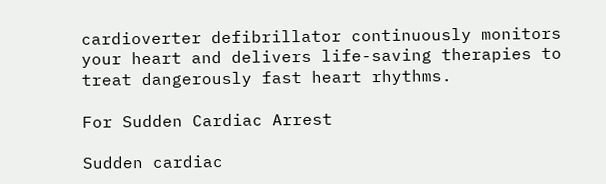cardioverter defibrillator continuously monitors your heart and delivers life-saving therapies to treat dangerously fast heart rhythms.

For Sudden Cardiac Arrest

Sudden cardiac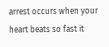arrest occurs when your heart beats so fast it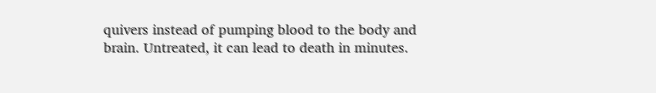quivers instead of pumping blood to the body and brain. Untreated, it can lead to death in minutes.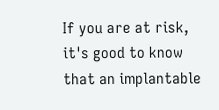If you are at risk, it's good to know that an implantable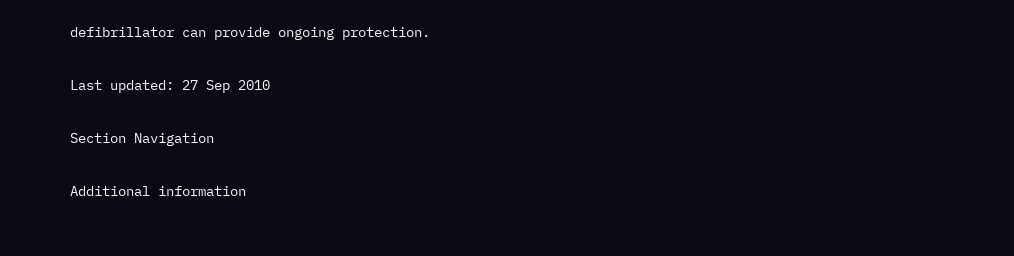defibrillator can provide ongoing protection.

Last updated: 27 Sep 2010

Section Navigation

Additional information